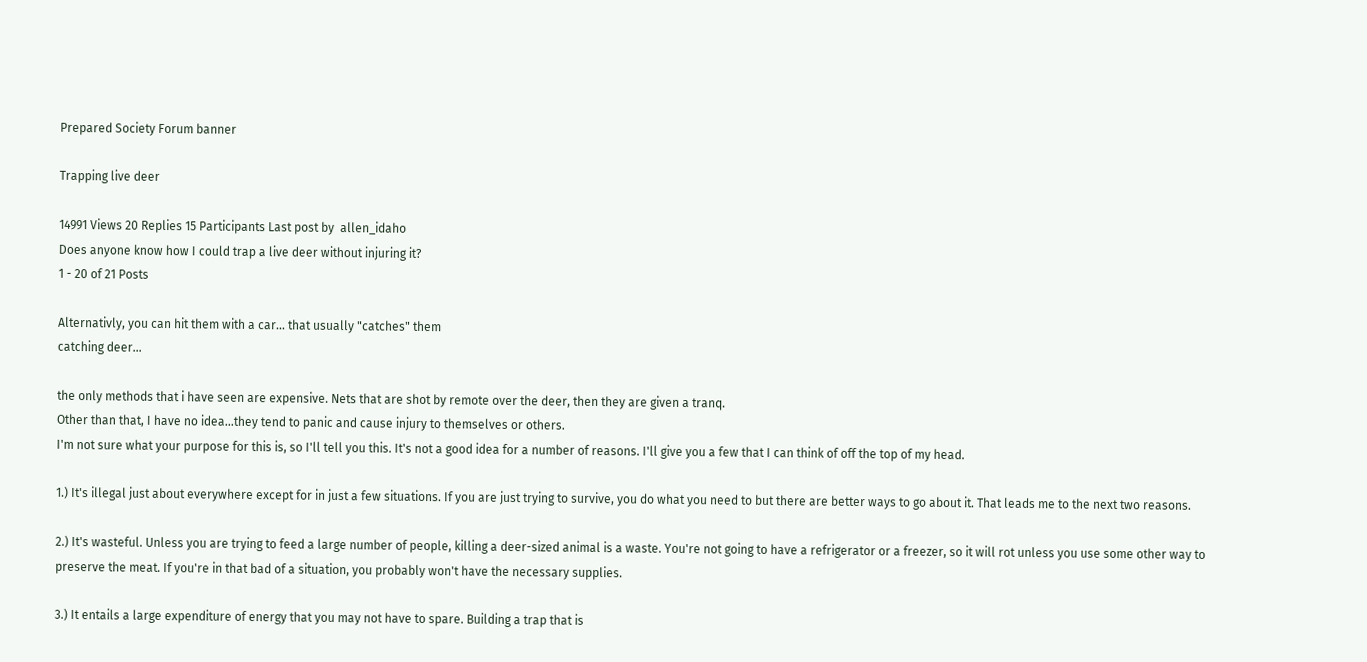Prepared Society Forum banner

Trapping live deer

14991 Views 20 Replies 15 Participants Last post by  allen_idaho
Does anyone know how I could trap a live deer without injuring it?
1 - 20 of 21 Posts

Alternativly, you can hit them with a car... that usually "catches" them
catching deer...

the only methods that i have seen are expensive. Nets that are shot by remote over the deer, then they are given a tranq.
Other than that, I have no idea...they tend to panic and cause injury to themselves or others.
I'm not sure what your purpose for this is, so I'll tell you this. It's not a good idea for a number of reasons. I'll give you a few that I can think of off the top of my head.

1.) It's illegal just about everywhere except for in just a few situations. If you are just trying to survive, you do what you need to but there are better ways to go about it. That leads me to the next two reasons.

2.) It's wasteful. Unless you are trying to feed a large number of people, killing a deer-sized animal is a waste. You're not going to have a refrigerator or a freezer, so it will rot unless you use some other way to preserve the meat. If you're in that bad of a situation, you probably won't have the necessary supplies.

3.) It entails a large expenditure of energy that you may not have to spare. Building a trap that is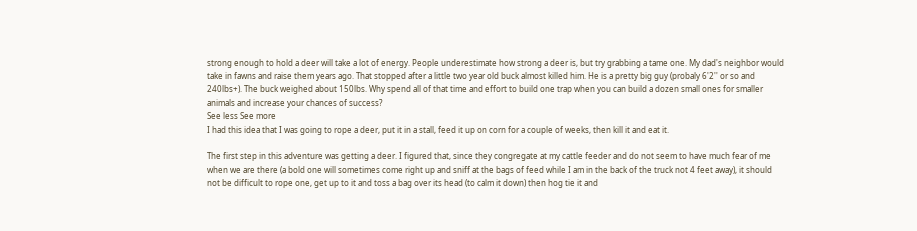strong enough to hold a deer will take a lot of energy. People underestimate how strong a deer is, but try grabbing a tame one. My dad's neighbor would take in fawns and raise them years ago. That stopped after a little two year old buck almost killed him. He is a pretty big guy (probaly 6'2'' or so and 240lbs+). The buck weighed about 150lbs. Why spend all of that time and effort to build one trap when you can build a dozen small ones for smaller animals and increase your chances of success?
See less See more
I had this idea that I was going to rope a deer, put it in a stall, feed it up on corn for a couple of weeks, then kill it and eat it.

The first step in this adventure was getting a deer. I figured that, since they congregate at my cattle feeder and do not seem to have much fear of me when we are there (a bold one will sometimes come right up and sniff at the bags of feed while I am in the back of the truck not 4 feet away), it should not be difficult to rope one, get up to it and toss a bag over its head (to calm it down) then hog tie it and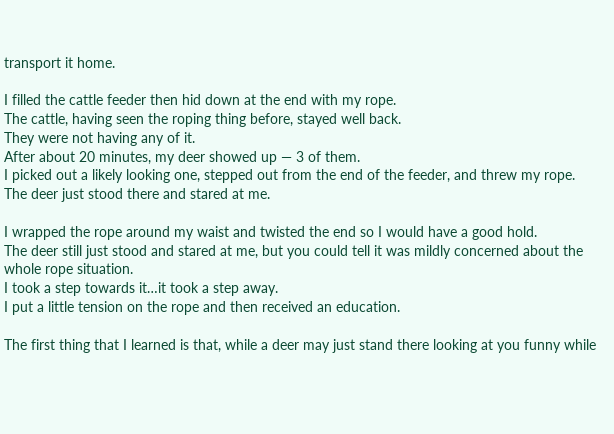transport it home.

I filled the cattle feeder then hid down at the end with my rope.
The cattle, having seen the roping thing before, stayed well back.
They were not having any of it.
After about 20 minutes, my deer showed up — 3 of them.
I picked out a likely looking one, stepped out from the end of the feeder, and threw my rope.
The deer just stood there and stared at me.

I wrapped the rope around my waist and twisted the end so I would have a good hold.
The deer still just stood and stared at me, but you could tell it was mildly concerned about the whole rope situation.
I took a step towards it…it took a step away.
I put a little tension on the rope and then received an education.

The first thing that I learned is that, while a deer may just stand there looking at you funny while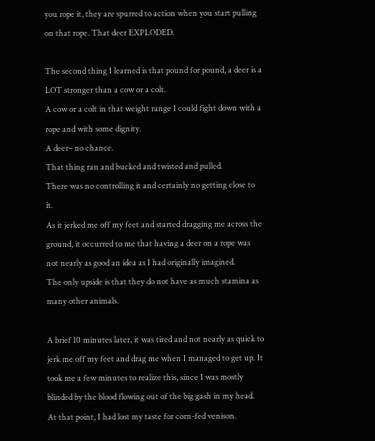you rope it, they are spurred to action when you start pulling on that rope. That deer EXPLODED.

The second thing I learned is that pound for pound, a deer is a LOT stronger than a cow or a colt.
A cow or a colt in that weight range I could fight down with a rope and with some dignity.
A deer– no chance.
That thing ran and bucked and twisted and pulled.
There was no controlling it and certainly no getting close to it.
As it jerked me off my feet and started dragging me across the ground, it occurred to me that having a deer on a rope was not nearly as good an idea as I had originally imagined.
The only upside is that they do not have as much stamina as many other animals.

A brief 10 minutes later, it was tired and not nearly as quick to jerk me off my feet and drag me when I managed to get up. It took me a few minutes to realize this, since I was mostly blinded by the blood flowing out of the big gash in my head.
At that point, I had lost my taste for corn-fed venison.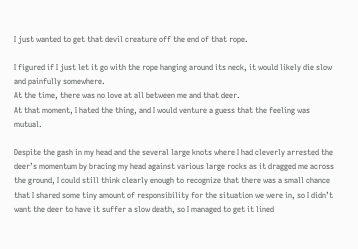I just wanted to get that devil creature off the end of that rope.

I figured if I just let it go with the rope hanging around its neck, it would likely die slow and painfully somewhere.
At the time, there was no love at all between me and that deer.
At that moment, I hated the thing, and I would venture a guess that the feeling was mutual.

Despite the gash in my head and the several large knots where I had cleverly arrested the deer’s momentum by bracing my head against various large rocks as it dragged me across the ground, I could still think clearly enough to recognize that there was a small chance that I shared some tiny amount of responsibility for the situation we were in, so I didn’t want the deer to have it suffer a slow death, so I managed to get it lined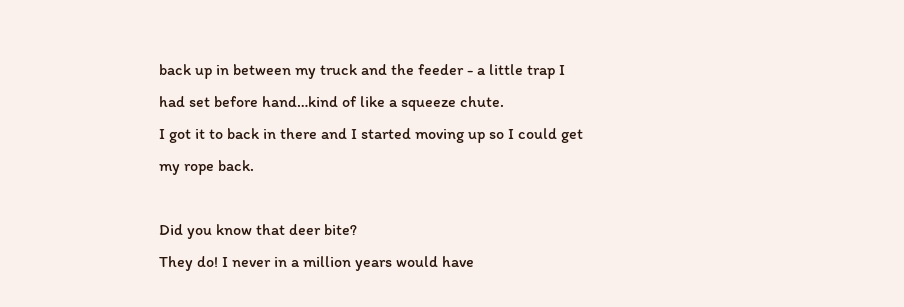back up in between my truck and the feeder - a little trap I had set before hand…kind of like a squeeze chute.
I got it to back in there and I started moving up so I could get my rope back.

Did you know that deer bite?
They do! I never in a million years would have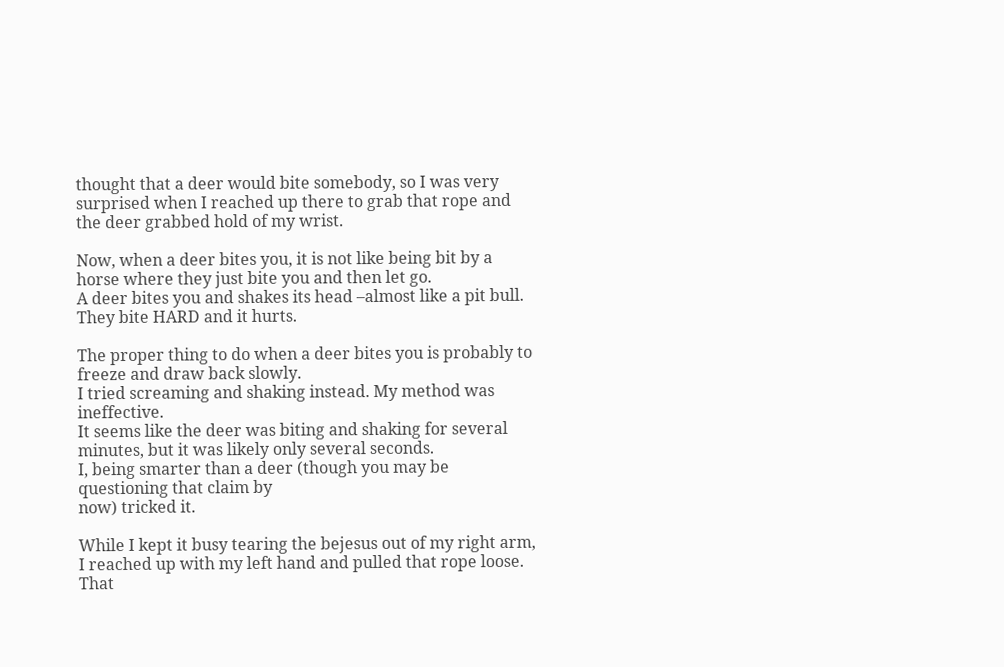thought that a deer would bite somebody, so I was very surprised when I reached up there to grab that rope and the deer grabbed hold of my wrist.

Now, when a deer bites you, it is not like being bit by a horse where they just bite you and then let go.
A deer bites you and shakes its head –almost like a pit bull. They bite HARD and it hurts.

The proper thing to do when a deer bites you is probably to freeze and draw back slowly.
I tried screaming and shaking instead. My method was ineffective.
It seems like the deer was biting and shaking for several minutes, but it was likely only several seconds.
I, being smarter than a deer (though you may be questioning that claim by
now) tricked it.

While I kept it busy tearing the bejesus out of my right arm, I reached up with my left hand and pulled that rope loose.
That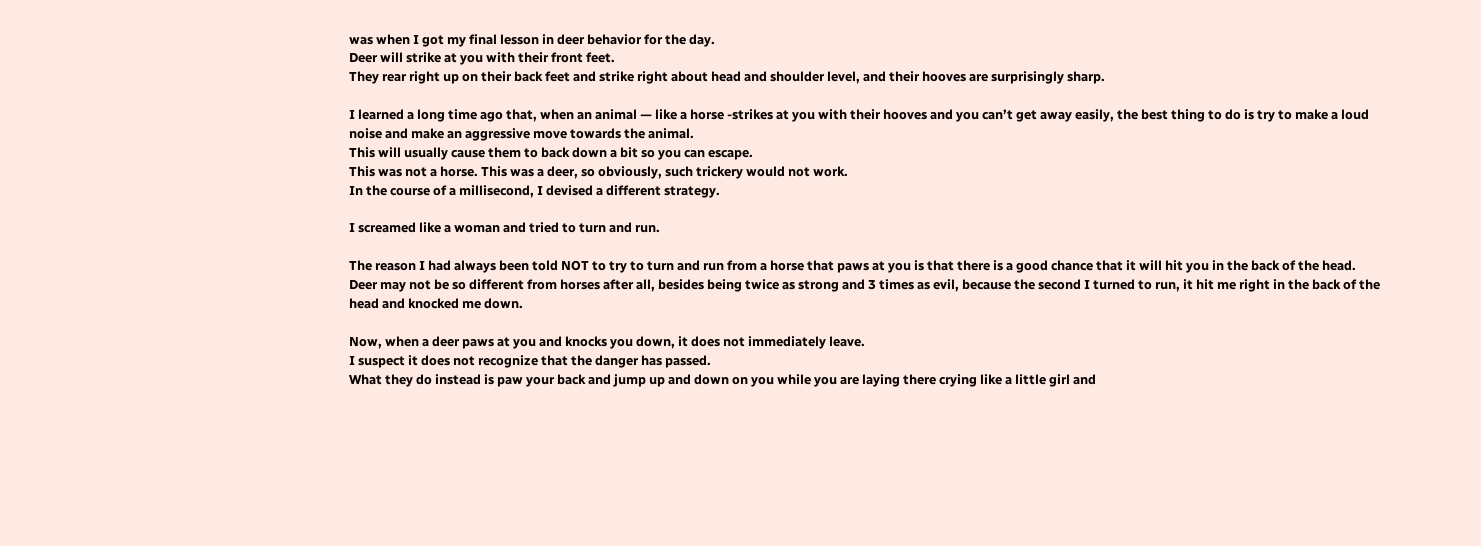was when I got my final lesson in deer behavior for the day.
Deer will strike at you with their front feet.
They rear right up on their back feet and strike right about head and shoulder level, and their hooves are surprisingly sharp.

I learned a long time ago that, when an animal — like a horse -strikes at you with their hooves and you can’t get away easily, the best thing to do is try to make a loud noise and make an aggressive move towards the animal.
This will usually cause them to back down a bit so you can escape.
This was not a horse. This was a deer, so obviously, such trickery would not work.
In the course of a millisecond, I devised a different strategy.

I screamed like a woman and tried to turn and run.

The reason I had always been told NOT to try to turn and run from a horse that paws at you is that there is a good chance that it will hit you in the back of the head.
Deer may not be so different from horses after all, besides being twice as strong and 3 times as evil, because the second I turned to run, it hit me right in the back of the head and knocked me down.

Now, when a deer paws at you and knocks you down, it does not immediately leave.
I suspect it does not recognize that the danger has passed.
What they do instead is paw your back and jump up and down on you while you are laying there crying like a little girl and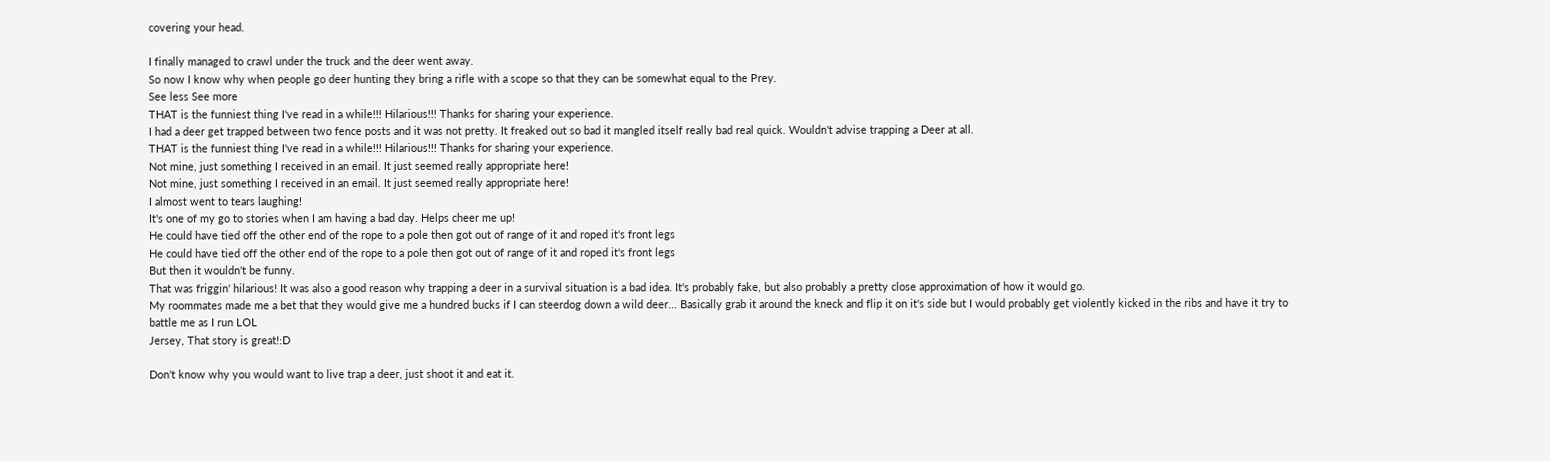covering your head.

I finally managed to crawl under the truck and the deer went away.
So now I know why when people go deer hunting they bring a rifle with a scope so that they can be somewhat equal to the Prey.
See less See more
THAT is the funniest thing I've read in a while!!! Hilarious!!! Thanks for sharing your experience.
I had a deer get trapped between two fence posts and it was not pretty. It freaked out so bad it mangled itself really bad real quick. Wouldn't advise trapping a Deer at all.
THAT is the funniest thing I've read in a while!!! Hilarious!!! Thanks for sharing your experience.
Not mine, just something I received in an email. It just seemed really appropriate here!
Not mine, just something I received in an email. It just seemed really appropriate here!
I almost went to tears laughing!
It's one of my go to stories when I am having a bad day. Helps cheer me up!
He could have tied off the other end of the rope to a pole then got out of range of it and roped it's front legs
He could have tied off the other end of the rope to a pole then got out of range of it and roped it's front legs
But then it wouldn't be funny.
That was friggin' hilarious! It was also a good reason why trapping a deer in a survival situation is a bad idea. It's probably fake, but also probably a pretty close approximation of how it would go.
My roommates made me a bet that they would give me a hundred bucks if I can steerdog down a wild deer... Basically grab it around the kneck and flip it on it's side but I would probably get violently kicked in the ribs and have it try to battle me as I run LOL
Jersey, That story is great!:D

Don't know why you would want to live trap a deer, just shoot it and eat it.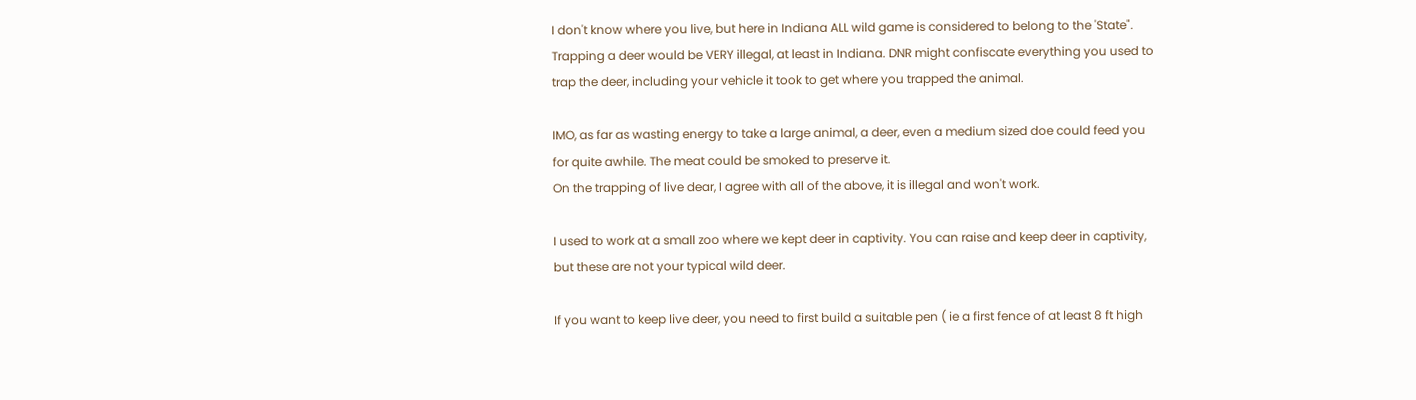I don't know where you live, but here in Indiana ALL wild game is considered to belong to the 'State". Trapping a deer would be VERY illegal, at least in Indiana. DNR might confiscate everything you used to trap the deer, including your vehicle it took to get where you trapped the animal.

IMO, as far as wasting energy to take a large animal, a deer, even a medium sized doe could feed you for quite awhile. The meat could be smoked to preserve it.
On the trapping of live dear, I agree with all of the above, it is illegal and won't work.

I used to work at a small zoo where we kept deer in captivity. You can raise and keep deer in captivity, but these are not your typical wild deer.

If you want to keep live deer, you need to first build a suitable pen ( ie a first fence of at least 8 ft high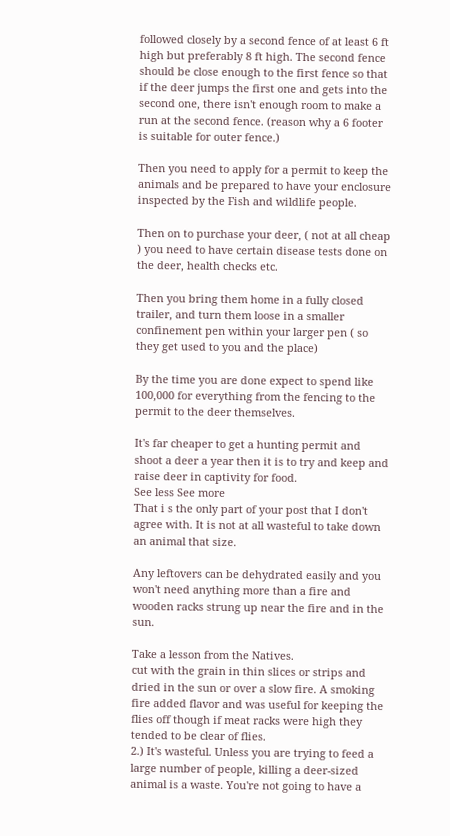followed closely by a second fence of at least 6 ft high but preferably 8 ft high. The second fence should be close enough to the first fence so that if the deer jumps the first one and gets into the second one, there isn't enough room to make a run at the second fence. (reason why a 6 footer is suitable for outer fence.)

Then you need to apply for a permit to keep the animals and be prepared to have your enclosure inspected by the Fish and wildlife people.

Then on to purchase your deer, ( not at all cheap ) you need to have certain disease tests done on the deer, health checks etc.

Then you bring them home in a fully closed trailer, and turn them loose in a smaller confinement pen within your larger pen ( so they get used to you and the place)

By the time you are done expect to spend like 100,000 for everything from the fencing to the permit to the deer themselves.

It's far cheaper to get a hunting permit and shoot a deer a year then it is to try and keep and raise deer in captivity for food.
See less See more
That i s the only part of your post that I don't agree with. It is not at all wasteful to take down an animal that size.

Any leftovers can be dehydrated easily and you won't need anything more than a fire and wooden racks strung up near the fire and in the sun.

Take a lesson from the Natives.
cut with the grain in thin slices or strips and dried in the sun or over a slow fire. A smoking fire added flavor and was useful for keeping the flies off though if meat racks were high they tended to be clear of flies.
2.) It's wasteful. Unless you are trying to feed a large number of people, killing a deer-sized animal is a waste. You're not going to have a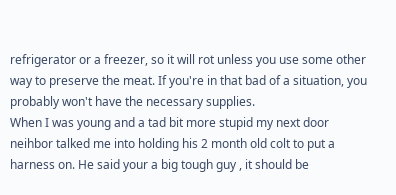refrigerator or a freezer, so it will rot unless you use some other way to preserve the meat. If you're in that bad of a situation, you probably won't have the necessary supplies.
When I was young and a tad bit more stupid my next door neihbor talked me into holding his 2 month old colt to put a harness on. He said your a big tough guy , it should be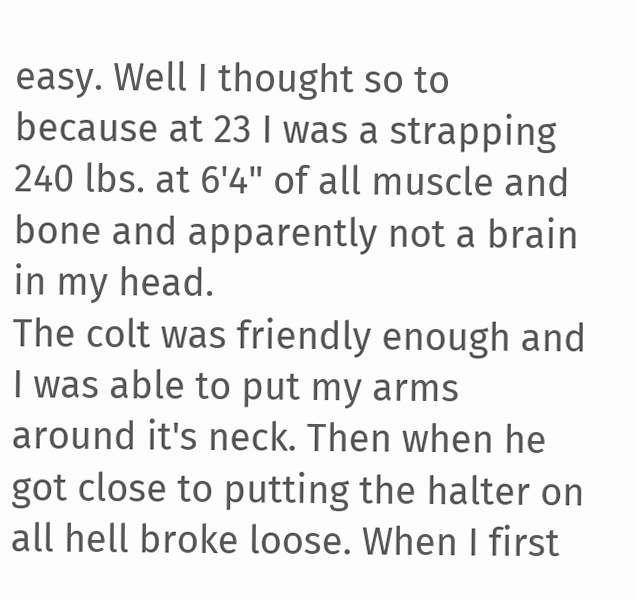easy. Well I thought so to because at 23 I was a strapping 240 lbs. at 6'4" of all muscle and bone and apparently not a brain in my head.
The colt was friendly enough and I was able to put my arms around it's neck. Then when he got close to putting the halter on all hell broke loose. When I first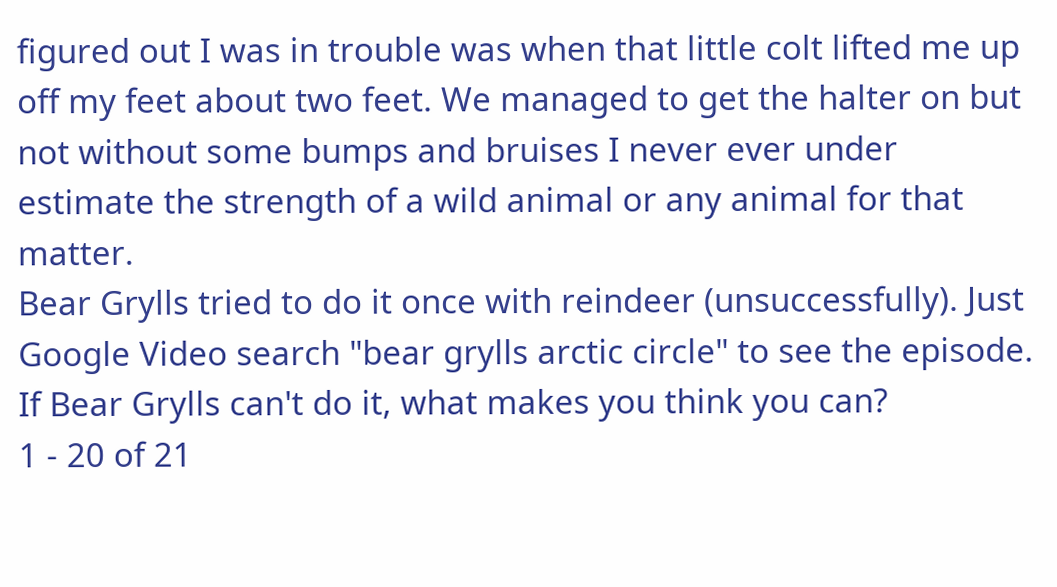figured out I was in trouble was when that little colt lifted me up off my feet about two feet. We managed to get the halter on but not without some bumps and bruises I never ever under estimate the strength of a wild animal or any animal for that matter.
Bear Grylls tried to do it once with reindeer (unsuccessfully). Just Google Video search "bear grylls arctic circle" to see the episode. If Bear Grylls can't do it, what makes you think you can?
1 - 20 of 21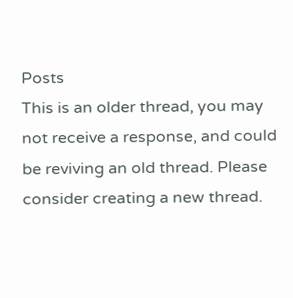Posts
This is an older thread, you may not receive a response, and could be reviving an old thread. Please consider creating a new thread.